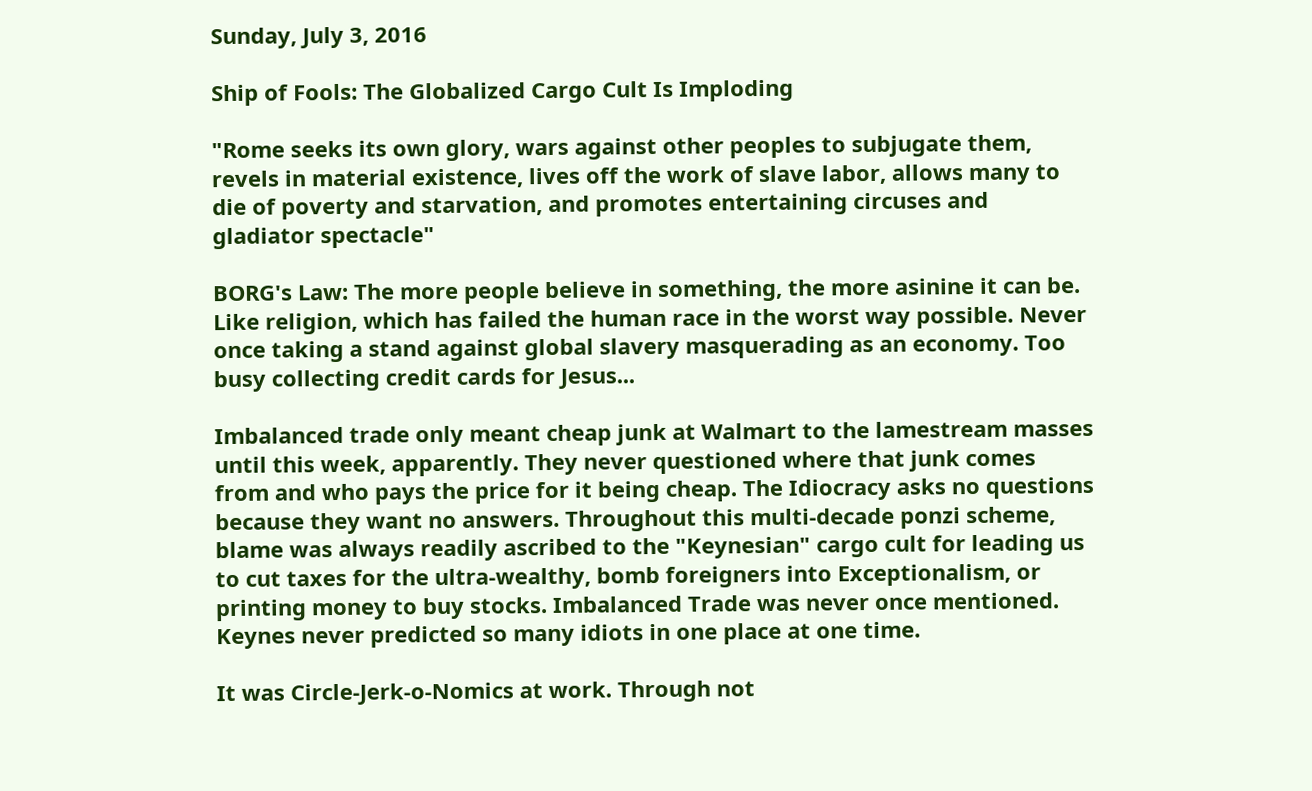Sunday, July 3, 2016

Ship of Fools: The Globalized Cargo Cult Is Imploding

"Rome seeks its own glory, wars against other peoples to subjugate them, revels in material existence, lives off the work of slave labor, allows many to die of poverty and starvation, and promotes entertaining circuses and gladiator spectacle"

BORG's Law: The more people believe in something, the more asinine it can be. Like religion, which has failed the human race in the worst way possible. Never once taking a stand against global slavery masquerading as an economy. Too busy collecting credit cards for Jesus...

Imbalanced trade only meant cheap junk at Walmart to the lamestream masses until this week, apparently. They never questioned where that junk comes from and who pays the price for it being cheap. The Idiocracy asks no questions because they want no answers. Throughout this multi-decade ponzi scheme, blame was always readily ascribed to the "Keynesian" cargo cult for leading us to cut taxes for the ultra-wealthy, bomb foreigners into Exceptionalism, or printing money to buy stocks. Imbalanced Trade was never once mentioned. Keynes never predicted so many idiots in one place at one time.

It was Circle-Jerk-o-Nomics at work. Through not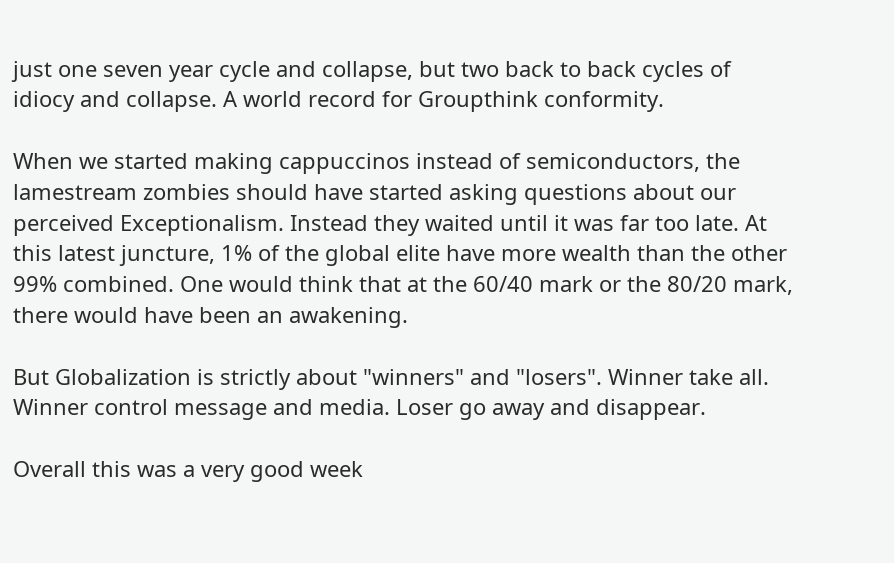just one seven year cycle and collapse, but two back to back cycles of idiocy and collapse. A world record for Groupthink conformity.

When we started making cappuccinos instead of semiconductors, the lamestream zombies should have started asking questions about our perceived Exceptionalism. Instead they waited until it was far too late. At this latest juncture, 1% of the global elite have more wealth than the other 99% combined. One would think that at the 60/40 mark or the 80/20 mark, there would have been an awakening.

But Globalization is strictly about "winners" and "losers". Winner take all. Winner control message and media. Loser go away and disappear.

Overall this was a very good week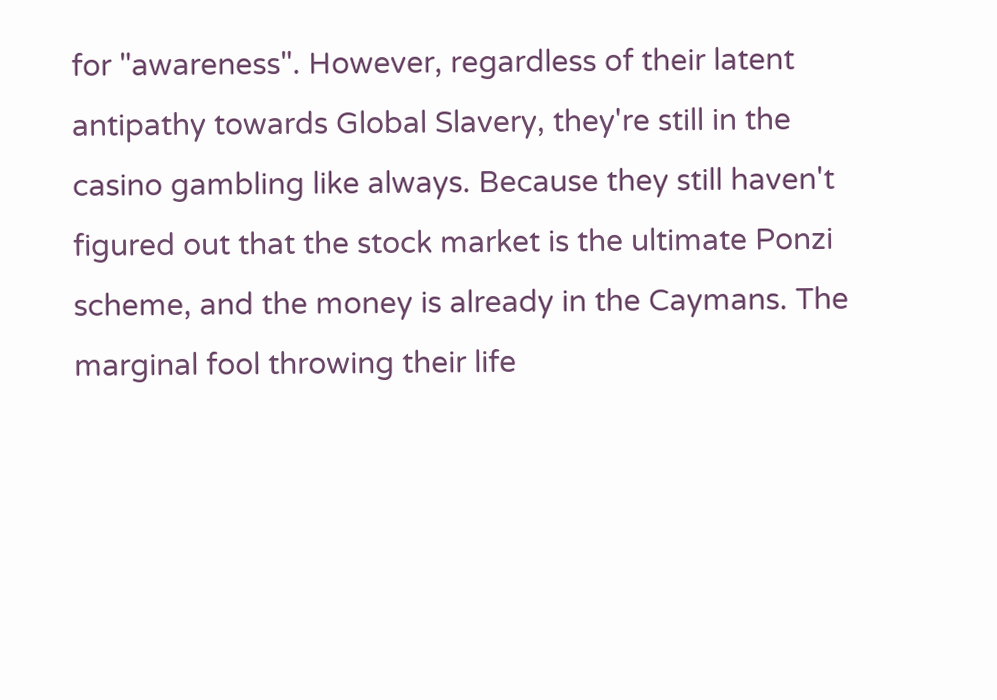for "awareness". However, regardless of their latent antipathy towards Global Slavery, they're still in the casino gambling like always. Because they still haven't figured out that the stock market is the ultimate Ponzi scheme, and the money is already in the Caymans. The marginal fool throwing their life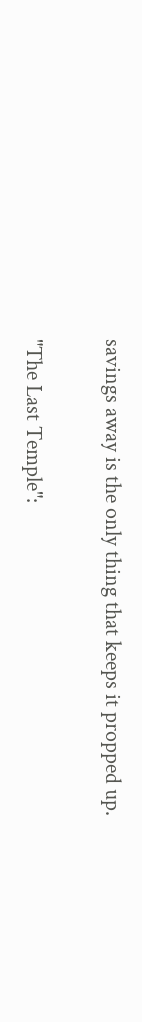savings away is the only thing that keeps it propped up.

"The Last Temple":